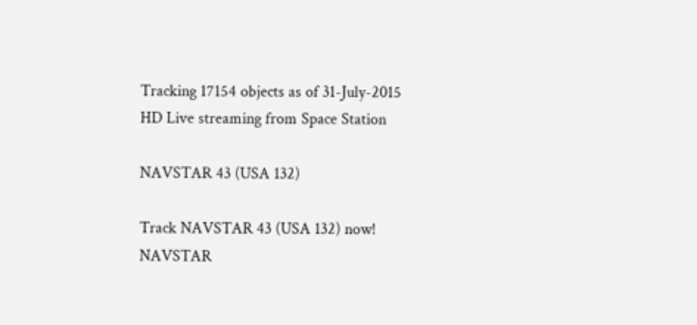Tracking 17154 objects as of 31-July-2015
HD Live streaming from Space Station

NAVSTAR 43 (USA 132)

Track NAVSTAR 43 (USA 132) now!
NAVSTAR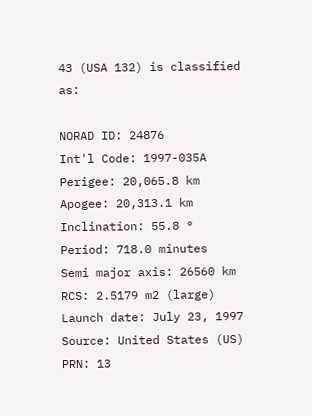43 (USA 132) is classified as:

NORAD ID: 24876
Int'l Code: 1997-035A
Perigee: 20,065.8 km
Apogee: 20,313.1 km
Inclination: 55.8 °
Period: 718.0 minutes
Semi major axis: 26560 km
RCS: 2.5179 m2 (large)
Launch date: July 23, 1997
Source: United States (US)
PRN: 13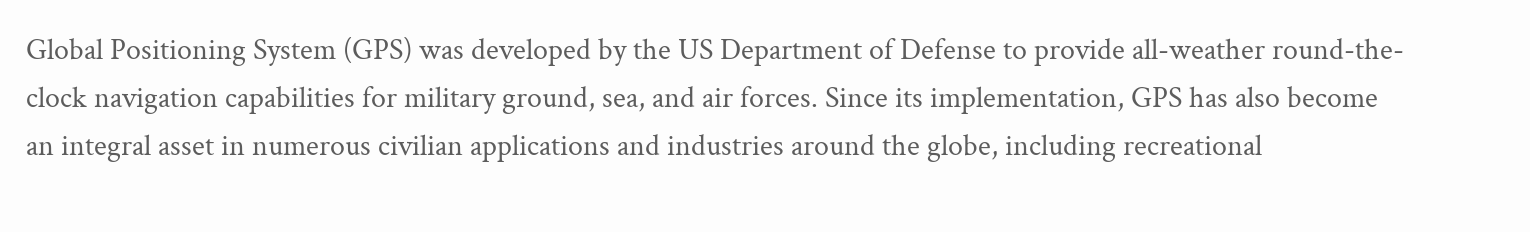Global Positioning System (GPS) was developed by the US Department of Defense to provide all-weather round-the-clock navigation capabilities for military ground, sea, and air forces. Since its implementation, GPS has also become an integral asset in numerous civilian applications and industries around the globe, including recreational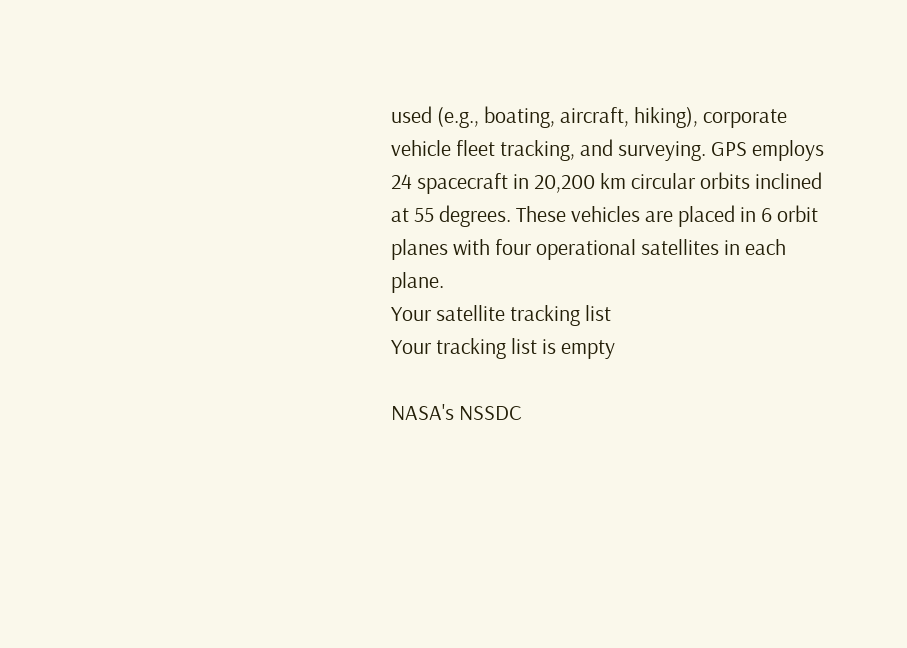used (e.g., boating, aircraft, hiking), corporate vehicle fleet tracking, and surveying. GPS employs 24 spacecraft in 20,200 km circular orbits inclined at 55 degrees. These vehicles are placed in 6 orbit planes with four operational satellites in each plane.
Your satellite tracking list
Your tracking list is empty

NASA's NSSDC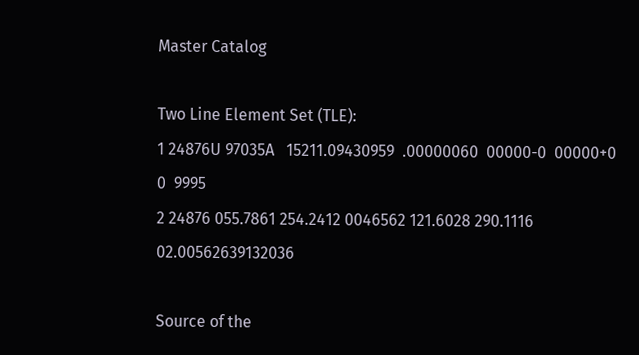Master Catalog

Two Line Element Set (TLE):
1 24876U 97035A   15211.09430959  .00000060  00000-0  00000+0 0  9995
2 24876 055.7861 254.2412 0046562 121.6028 290.1116 02.00562639132036

Source of the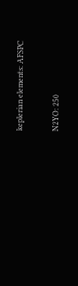keplerian elements: AFSPC

N2YO: 250